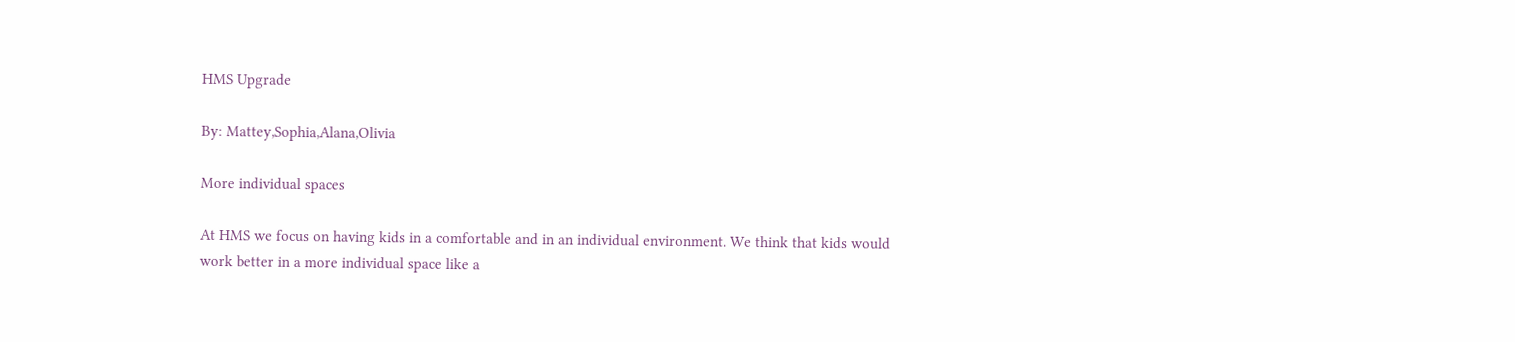HMS Upgrade

By: Mattey,Sophia,Alana,Olivia

More individual spaces

At HMS we focus on having kids in a comfortable and in an individual environment. We think that kids would work better in a more individual space like a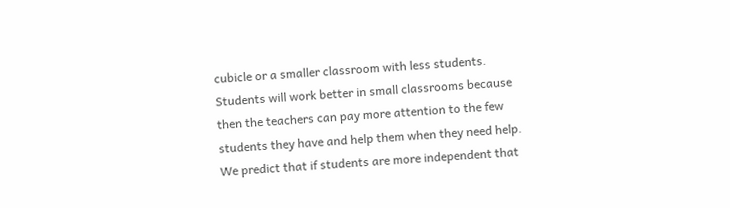cubicle or a smaller classroom with less students. Students will work better in small classrooms because then the teachers can pay more attention to the few students they have and help them when they need help. We predict that if students are more independent that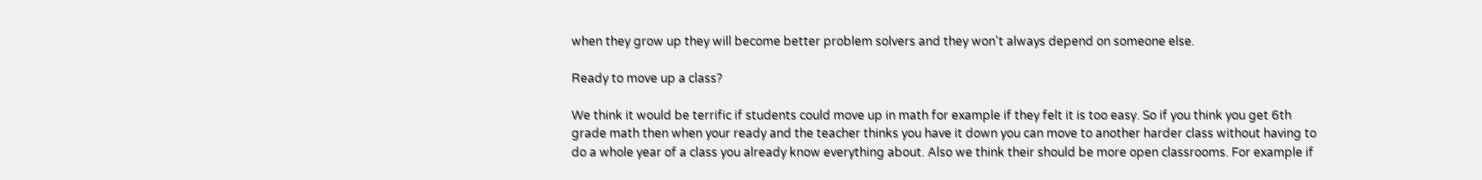when they grow up they will become better problem solvers and they won't always depend on someone else.

Ready to move up a class?

We think it would be terrific if students could move up in math for example if they felt it is too easy. So if you think you get 6th grade math then when your ready and the teacher thinks you have it down you can move to another harder class without having to do a whole year of a class you already know everything about. Also we think their should be more open classrooms. For example if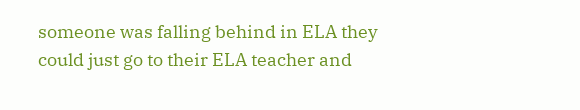someone was falling behind in ELA they could just go to their ELA teacher and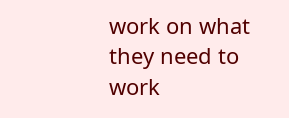work on what they need to work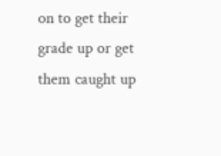on to get their grade up or get them caught up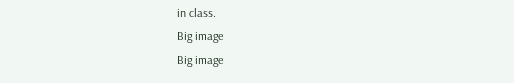in class.
Big image
Big image